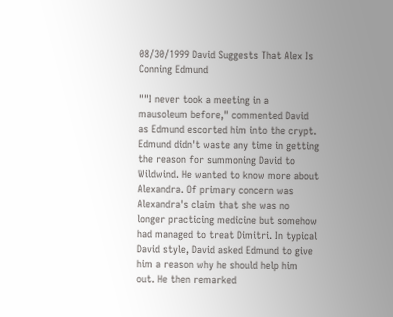08/30/1999 David Suggests That Alex Is Conning Edmund

""I never took a meeting in a mausoleum before," commented David as Edmund escorted him into the crypt. Edmund didn't waste any time in getting the reason for summoning David to Wildwind. He wanted to know more about Alexandra. Of primary concern was Alexandra's claim that she was no longer practicing medicine but somehow had managed to treat Dimitri. In typical David style, David asked Edmund to give him a reason why he should help him out. He then remarked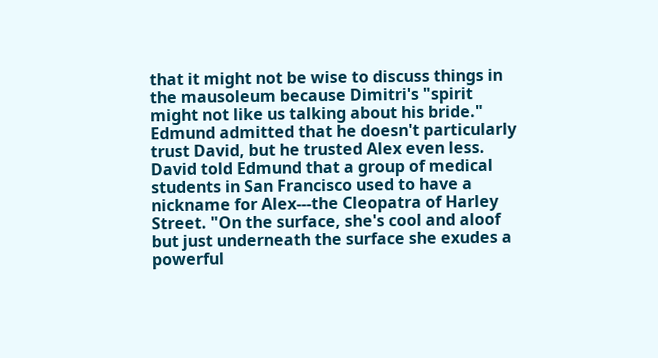that it might not be wise to discuss things in the mausoleum because Dimitri's "spirit might not like us talking about his bride." Edmund admitted that he doesn't particularly trust David, but he trusted Alex even less. David told Edmund that a group of medical students in San Francisco used to have a nickname for Alex---the Cleopatra of Harley Street. "On the surface, she's cool and aloof but just underneath the surface she exudes a powerful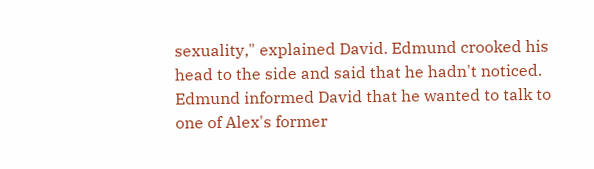sexuality," explained David. Edmund crooked his head to the side and said that he hadn't noticed. Edmund informed David that he wanted to talk to one of Alex's former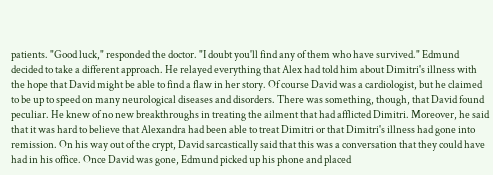patients. "Good luck," responded the doctor. "I doubt you'll find any of them who have survived." Edmund decided to take a different approach. He relayed everything that Alex had told him about Dimitri's illness with the hope that David might be able to find a flaw in her story. Of course David was a cardiologist, but he claimed to be up to speed on many neurological diseases and disorders. There was something, though, that David found peculiar. He knew of no new breakthroughs in treating the ailment that had afflicted Dimitri. Moreover, he said that it was hard to believe that Alexandra had been able to treat Dimitri or that Dimitri's illness had gone into remission. On his way out of the crypt, David sarcastically said that this was a conversation that they could have had in his office. Once David was gone, Edmund picked up his phone and placed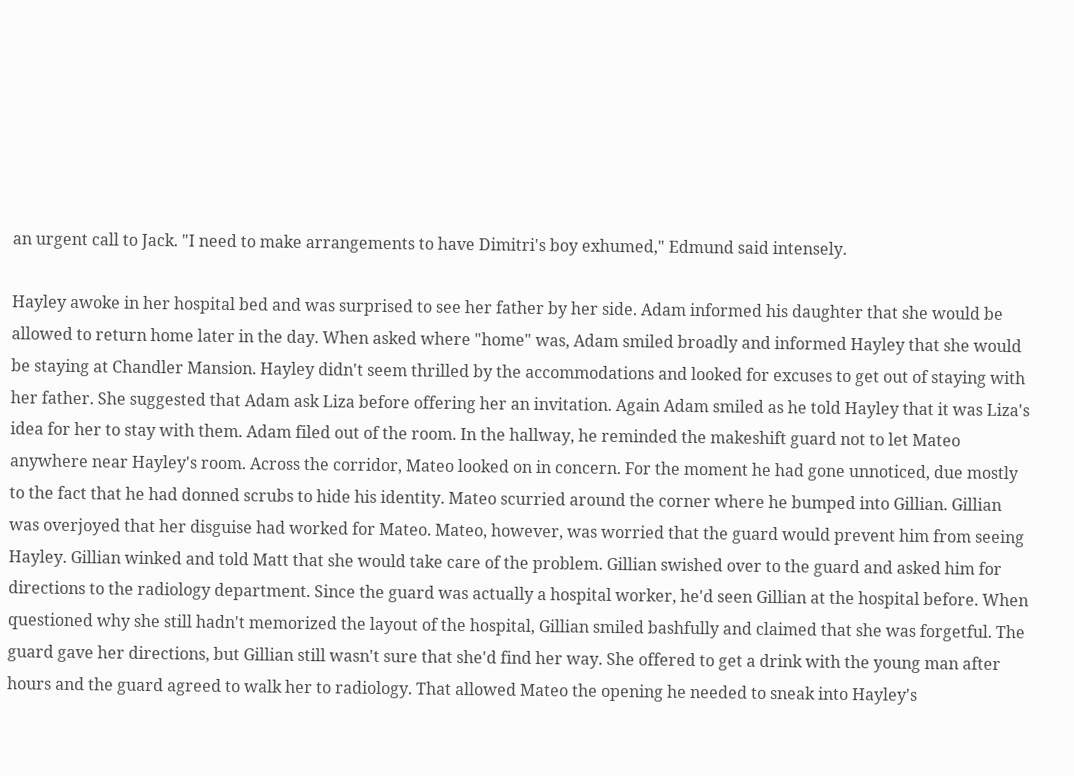an urgent call to Jack. "I need to make arrangements to have Dimitri's boy exhumed," Edmund said intensely.

Hayley awoke in her hospital bed and was surprised to see her father by her side. Adam informed his daughter that she would be allowed to return home later in the day. When asked where "home" was, Adam smiled broadly and informed Hayley that she would be staying at Chandler Mansion. Hayley didn't seem thrilled by the accommodations and looked for excuses to get out of staying with her father. She suggested that Adam ask Liza before offering her an invitation. Again Adam smiled as he told Hayley that it was Liza's idea for her to stay with them. Adam filed out of the room. In the hallway, he reminded the makeshift guard not to let Mateo anywhere near Hayley's room. Across the corridor, Mateo looked on in concern. For the moment he had gone unnoticed, due mostly to the fact that he had donned scrubs to hide his identity. Mateo scurried around the corner where he bumped into Gillian. Gillian was overjoyed that her disguise had worked for Mateo. Mateo, however, was worried that the guard would prevent him from seeing Hayley. Gillian winked and told Matt that she would take care of the problem. Gillian swished over to the guard and asked him for directions to the radiology department. Since the guard was actually a hospital worker, he'd seen Gillian at the hospital before. When questioned why she still hadn't memorized the layout of the hospital, Gillian smiled bashfully and claimed that she was forgetful. The guard gave her directions, but Gillian still wasn't sure that she'd find her way. She offered to get a drink with the young man after hours and the guard agreed to walk her to radiology. That allowed Mateo the opening he needed to sneak into Hayley's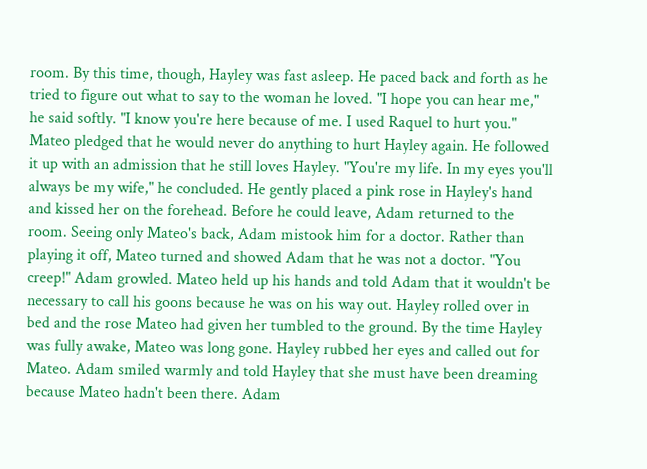room. By this time, though, Hayley was fast asleep. He paced back and forth as he tried to figure out what to say to the woman he loved. "I hope you can hear me," he said softly. "I know you're here because of me. I used Raquel to hurt you." Mateo pledged that he would never do anything to hurt Hayley again. He followed it up with an admission that he still loves Hayley. "You're my life. In my eyes you'll always be my wife," he concluded. He gently placed a pink rose in Hayley's hand and kissed her on the forehead. Before he could leave, Adam returned to the room. Seeing only Mateo's back, Adam mistook him for a doctor. Rather than playing it off, Mateo turned and showed Adam that he was not a doctor. "You creep!" Adam growled. Mateo held up his hands and told Adam that it wouldn't be necessary to call his goons because he was on his way out. Hayley rolled over in bed and the rose Mateo had given her tumbled to the ground. By the time Hayley was fully awake, Mateo was long gone. Hayley rubbed her eyes and called out for Mateo. Adam smiled warmly and told Hayley that she must have been dreaming because Mateo hadn't been there. Adam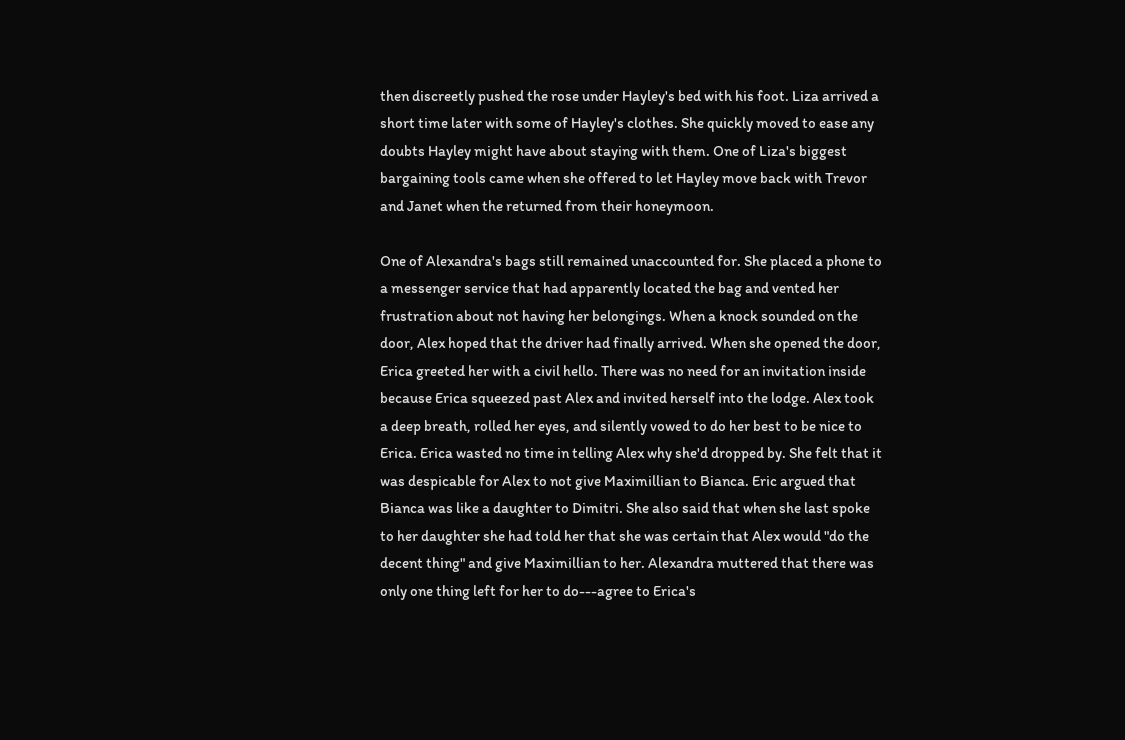then discreetly pushed the rose under Hayley's bed with his foot. Liza arrived a short time later with some of Hayley's clothes. She quickly moved to ease any doubts Hayley might have about staying with them. One of Liza's biggest bargaining tools came when she offered to let Hayley move back with Trevor and Janet when the returned from their honeymoon.

One of Alexandra's bags still remained unaccounted for. She placed a phone to a messenger service that had apparently located the bag and vented her frustration about not having her belongings. When a knock sounded on the door, Alex hoped that the driver had finally arrived. When she opened the door, Erica greeted her with a civil hello. There was no need for an invitation inside because Erica squeezed past Alex and invited herself into the lodge. Alex took a deep breath, rolled her eyes, and silently vowed to do her best to be nice to Erica. Erica wasted no time in telling Alex why she'd dropped by. She felt that it was despicable for Alex to not give Maximillian to Bianca. Eric argued that Bianca was like a daughter to Dimitri. She also said that when she last spoke to her daughter she had told her that she was certain that Alex would "do the decent thing" and give Maximillian to her. Alexandra muttered that there was only one thing left for her to do---agree to Erica's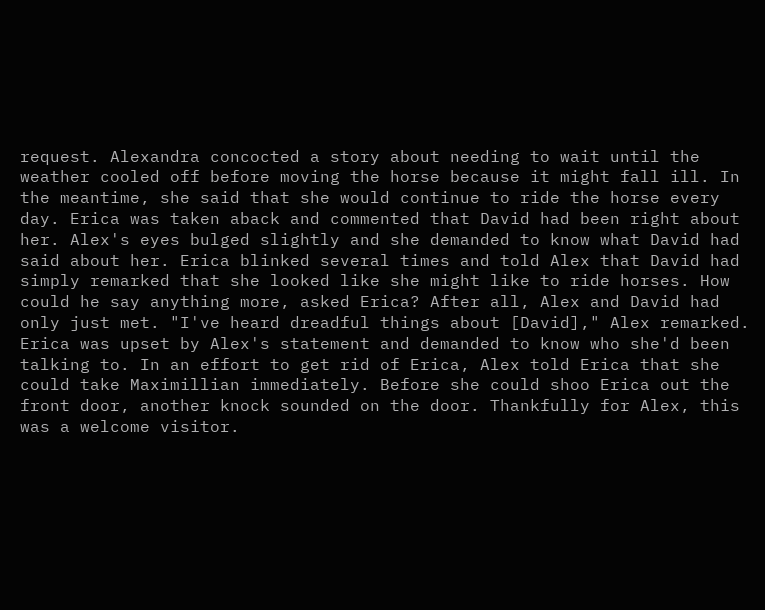request. Alexandra concocted a story about needing to wait until the weather cooled off before moving the horse because it might fall ill. In the meantime, she said that she would continue to ride the horse every day. Erica was taken aback and commented that David had been right about her. Alex's eyes bulged slightly and she demanded to know what David had said about her. Erica blinked several times and told Alex that David had simply remarked that she looked like she might like to ride horses. How could he say anything more, asked Erica? After all, Alex and David had only just met. "I've heard dreadful things about [David]," Alex remarked. Erica was upset by Alex's statement and demanded to know who she'd been talking to. In an effort to get rid of Erica, Alex told Erica that she could take Maximillian immediately. Before she could shoo Erica out the front door, another knock sounded on the door. Thankfully for Alex, this was a welcome visitor.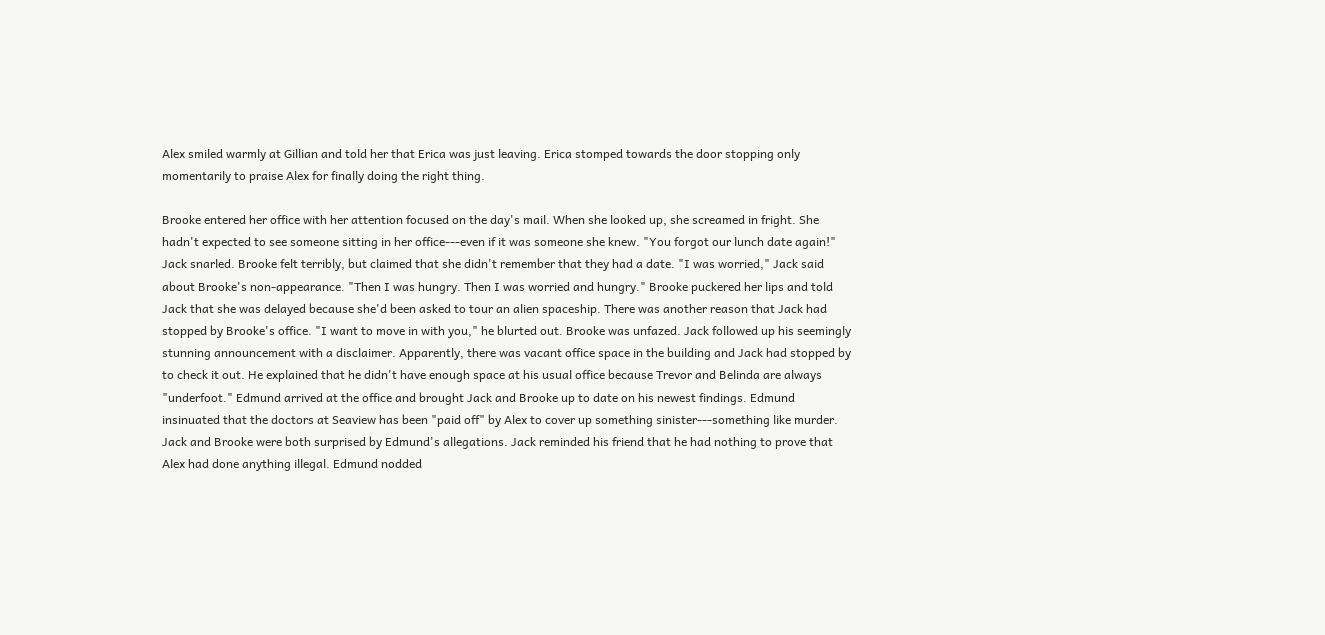Alex smiled warmly at Gillian and told her that Erica was just leaving. Erica stomped towards the door stopping only momentarily to praise Alex for finally doing the right thing.

Brooke entered her office with her attention focused on the day's mail. When she looked up, she screamed in fright. She hadn't expected to see someone sitting in her office---even if it was someone she knew. "You forgot our lunch date again!" Jack snarled. Brooke felt terribly, but claimed that she didn't remember that they had a date. "I was worried," Jack said about Brooke's non-appearance. "Then I was hungry. Then I was worried and hungry." Brooke puckered her lips and told Jack that she was delayed because she'd been asked to tour an alien spaceship. There was another reason that Jack had stopped by Brooke's office. "I want to move in with you," he blurted out. Brooke was unfazed. Jack followed up his seemingly stunning announcement with a disclaimer. Apparently, there was vacant office space in the building and Jack had stopped by to check it out. He explained that he didn't have enough space at his usual office because Trevor and Belinda are always "underfoot." Edmund arrived at the office and brought Jack and Brooke up to date on his newest findings. Edmund insinuated that the doctors at Seaview has been "paid off" by Alex to cover up something sinister---something like murder. Jack and Brooke were both surprised by Edmund's allegations. Jack reminded his friend that he had nothing to prove that Alex had done anything illegal. Edmund nodded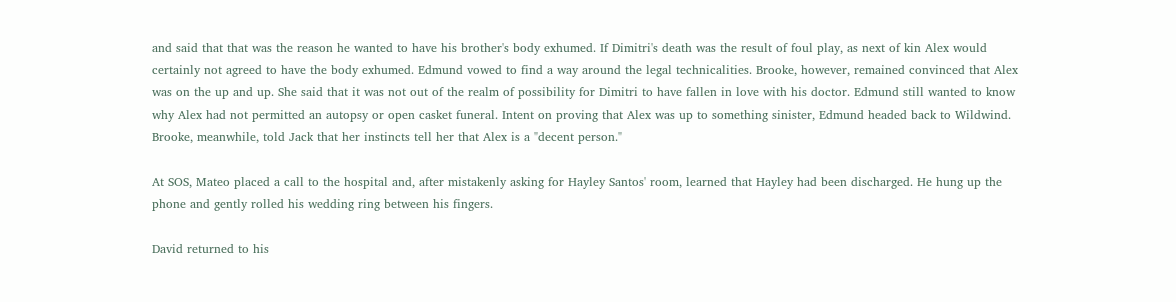and said that that was the reason he wanted to have his brother's body exhumed. If Dimitri's death was the result of foul play, as next of kin Alex would certainly not agreed to have the body exhumed. Edmund vowed to find a way around the legal technicalities. Brooke, however, remained convinced that Alex was on the up and up. She said that it was not out of the realm of possibility for Dimitri to have fallen in love with his doctor. Edmund still wanted to know why Alex had not permitted an autopsy or open casket funeral. Intent on proving that Alex was up to something sinister, Edmund headed back to Wildwind. Brooke, meanwhile, told Jack that her instincts tell her that Alex is a "decent person."

At SOS, Mateo placed a call to the hospital and, after mistakenly asking for Hayley Santos' room, learned that Hayley had been discharged. He hung up the phone and gently rolled his wedding ring between his fingers.

David returned to his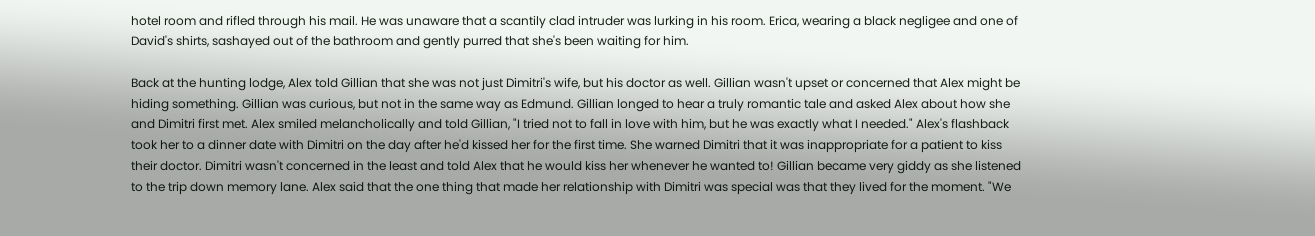hotel room and rifled through his mail. He was unaware that a scantily clad intruder was lurking in his room. Erica, wearing a black negligee and one of David's shirts, sashayed out of the bathroom and gently purred that she's been waiting for him.

Back at the hunting lodge, Alex told Gillian that she was not just Dimitri's wife, but his doctor as well. Gillian wasn't upset or concerned that Alex might be hiding something. Gillian was curious, but not in the same way as Edmund. Gillian longed to hear a truly romantic tale and asked Alex about how she and Dimitri first met. Alex smiled melancholically and told Gillian, "I tried not to fall in love with him, but he was exactly what I needed." Alex's flashback took her to a dinner date with Dimitri on the day after he'd kissed her for the first time. She warned Dimitri that it was inappropriate for a patient to kiss their doctor. Dimitri wasn't concerned in the least and told Alex that he would kiss her whenever he wanted to! Gillian became very giddy as she listened to the trip down memory lane. Alex said that the one thing that made her relationship with Dimitri was special was that they lived for the moment. "We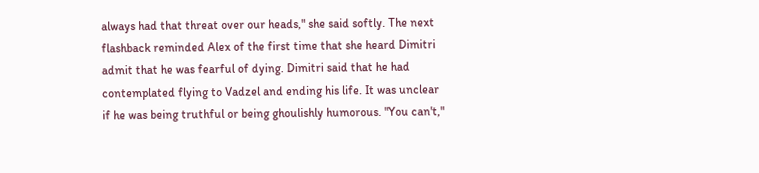always had that threat over our heads," she said softly. The next flashback reminded Alex of the first time that she heard Dimitri admit that he was fearful of dying. Dimitri said that he had contemplated flying to Vadzel and ending his life. It was unclear if he was being truthful or being ghoulishly humorous. "You can't,"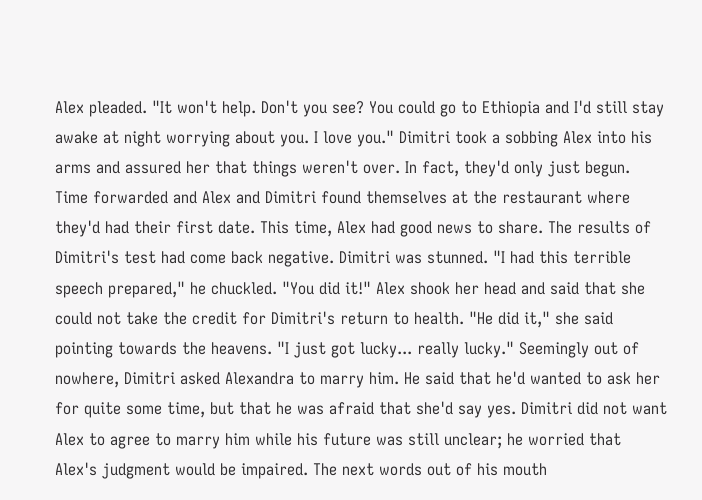Alex pleaded. "It won't help. Don't you see? You could go to Ethiopia and I'd still stay awake at night worrying about you. I love you." Dimitri took a sobbing Alex into his arms and assured her that things weren't over. In fact, they'd only just begun. Time forwarded and Alex and Dimitri found themselves at the restaurant where they'd had their first date. This time, Alex had good news to share. The results of Dimitri's test had come back negative. Dimitri was stunned. "I had this terrible speech prepared," he chuckled. "You did it!" Alex shook her head and said that she could not take the credit for Dimitri's return to health. "He did it," she said pointing towards the heavens. "I just got lucky... really lucky." Seemingly out of nowhere, Dimitri asked Alexandra to marry him. He said that he'd wanted to ask her for quite some time, but that he was afraid that she'd say yes. Dimitri did not want Alex to agree to marry him while his future was still unclear; he worried that Alex's judgment would be impaired. The next words out of his mouth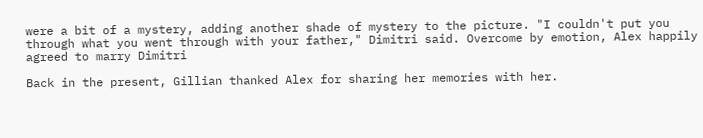were a bit of a mystery, adding another shade of mystery to the picture. "I couldn't put you through what you went through with your father," Dimitri said. Overcome by emotion, Alex happily agreed to marry Dimitri

Back in the present, Gillian thanked Alex for sharing her memories with her.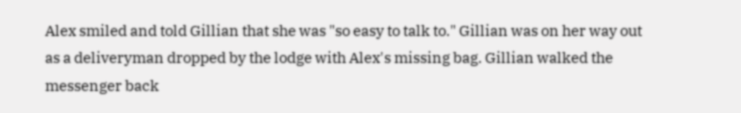Alex smiled and told Gillian that she was "so easy to talk to." Gillian was on her way out as a deliveryman dropped by the lodge with Alex's missing bag. Gillian walked the messenger back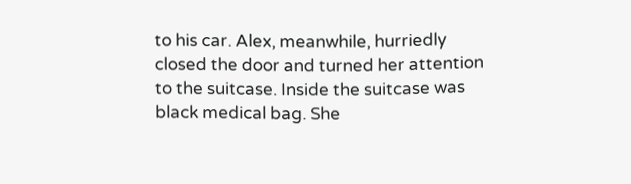to his car. Alex, meanwhile, hurriedly closed the door and turned her attention to the suitcase. Inside the suitcase was black medical bag. She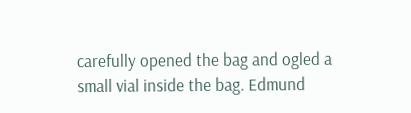carefully opened the bag and ogled a small vial inside the bag. Edmund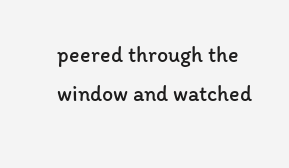peered through the window and watched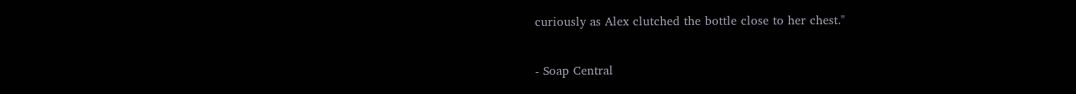curiously as Alex clutched the bottle close to her chest."

- Soap Central